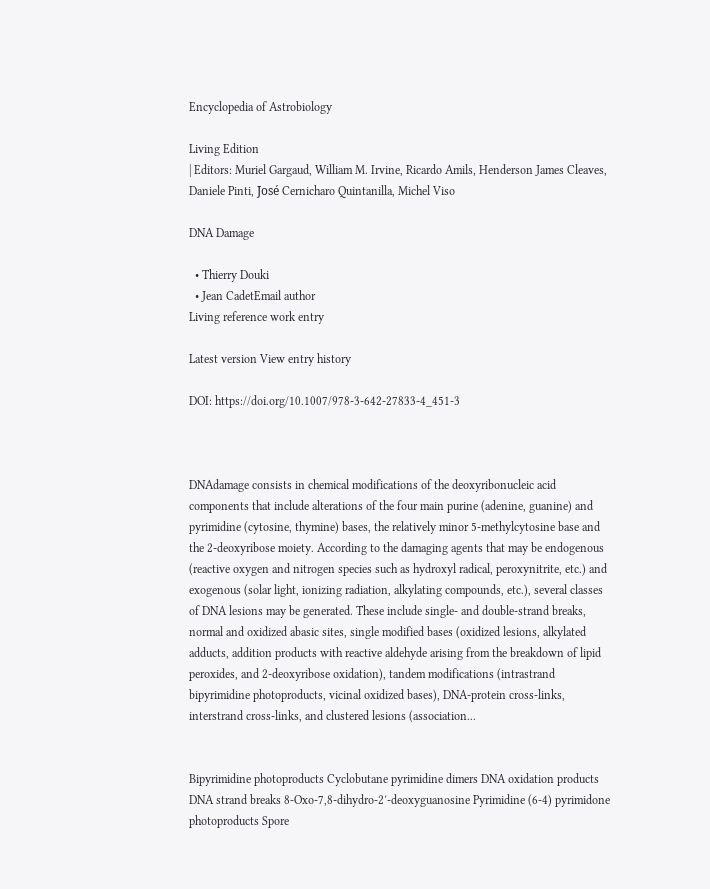Encyclopedia of Astrobiology

Living Edition
| Editors: Muriel Gargaud, William M. Irvine, Ricardo Amils, Henderson James Cleaves, Daniele Pinti, José Cernicharo Quintanilla, Michel Viso

DNA Damage

  • Thierry Douki
  • Jean CadetEmail author
Living reference work entry

Latest version View entry history

DOI: https://doi.org/10.1007/978-3-642-27833-4_451-3



DNAdamage consists in chemical modifications of the deoxyribonucleic acid components that include alterations of the four main purine (adenine, guanine) and pyrimidine (cytosine, thymine) bases, the relatively minor 5-methylcytosine base and the 2-deoxyribose moiety. According to the damaging agents that may be endogenous (reactive oxygen and nitrogen species such as hydroxyl radical, peroxynitrite, etc.) and exogenous (solar light, ionizing radiation, alkylating compounds, etc.), several classes of DNA lesions may be generated. These include single- and double-strand breaks, normal and oxidized abasic sites, single modified bases (oxidized lesions, alkylated adducts, addition products with reactive aldehyde arising from the breakdown of lipid peroxides, and 2-deoxyribose oxidation), tandem modifications (intrastrand bipyrimidine photoproducts, vicinal oxidized bases), DNA-protein cross-links, interstrand cross-links, and clustered lesions (association...


Bipyrimidine photoproducts Cyclobutane pyrimidine dimers DNA oxidation products DNA strand breaks 8-Oxo-7,8-dihydro-2′-deoxyguanosine Pyrimidine (6-4) pyrimidone photoproducts Spore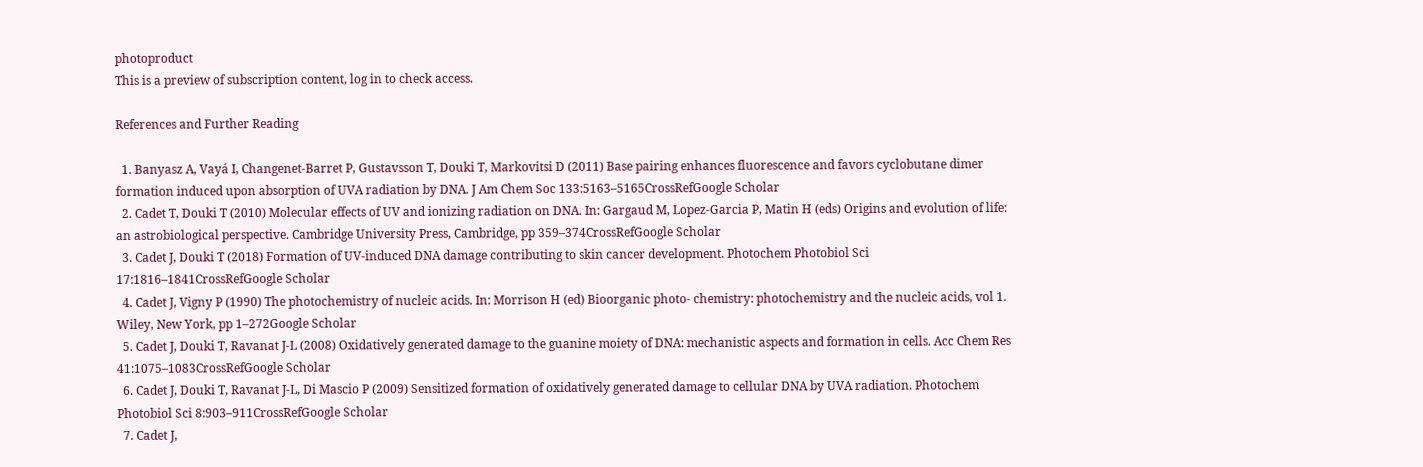photoproduct
This is a preview of subscription content, log in to check access.

References and Further Reading

  1. Banyasz A, Vayá I, Changenet-Barret P, Gustavsson T, Douki T, Markovitsi D (2011) Base pairing enhances fluorescence and favors cyclobutane dimer formation induced upon absorption of UVA radiation by DNA. J Am Chem Soc 133:5163–5165CrossRefGoogle Scholar
  2. Cadet T, Douki T (2010) Molecular effects of UV and ionizing radiation on DNA. In: Gargaud M, Lopez-Garcia P, Matin H (eds) Origins and evolution of life: an astrobiological perspective. Cambridge University Press, Cambridge, pp 359–374CrossRefGoogle Scholar
  3. Cadet J, Douki T (2018) Formation of UV-induced DNA damage contributing to skin cancer development. Photochem Photobiol Sci 17:1816–1841CrossRefGoogle Scholar
  4. Cadet J, Vigny P (1990) The photochemistry of nucleic acids. In: Morrison H (ed) Bioorganic photo- chemistry: photochemistry and the nucleic acids, vol 1. Wiley, New York, pp 1–272Google Scholar
  5. Cadet J, Douki T, Ravanat J-L (2008) Oxidatively generated damage to the guanine moiety of DNA: mechanistic aspects and formation in cells. Acc Chem Res 41:1075–1083CrossRefGoogle Scholar
  6. Cadet J, Douki T, Ravanat J-L, Di Mascio P (2009) Sensitized formation of oxidatively generated damage to cellular DNA by UVA radiation. Photochem Photobiol Sci 8:903–911CrossRefGoogle Scholar
  7. Cadet J,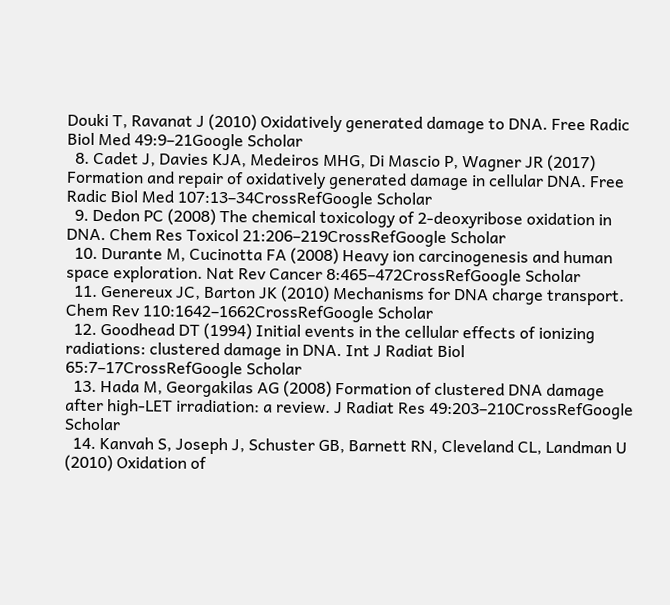Douki T, Ravanat J (2010) Oxidatively generated damage to DNA. Free Radic Biol Med 49:9–21Google Scholar
  8. Cadet J, Davies KJA, Medeiros MHG, Di Mascio P, Wagner JR (2017) Formation and repair of oxidatively generated damage in cellular DNA. Free Radic Biol Med 107:13–34CrossRefGoogle Scholar
  9. Dedon PC (2008) The chemical toxicology of 2-deoxyribose oxidation in DNA. Chem Res Toxicol 21:206–219CrossRefGoogle Scholar
  10. Durante M, Cucinotta FA (2008) Heavy ion carcinogenesis and human space exploration. Nat Rev Cancer 8:465–472CrossRefGoogle Scholar
  11. Genereux JC, Barton JK (2010) Mechanisms for DNA charge transport. Chem Rev 110:1642–1662CrossRefGoogle Scholar
  12. Goodhead DT (1994) Initial events in the cellular effects of ionizing radiations: clustered damage in DNA. Int J Radiat Biol 65:7–17CrossRefGoogle Scholar
  13. Hada M, Georgakilas AG (2008) Formation of clustered DNA damage after high-LET irradiation: a review. J Radiat Res 49:203–210CrossRefGoogle Scholar
  14. Kanvah S, Joseph J, Schuster GB, Barnett RN, Cleveland CL, Landman U (2010) Oxidation of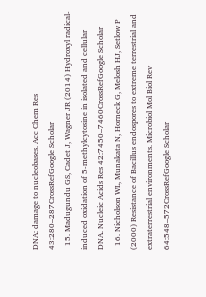DNA: damage to nucleobases. Acc Chem Res 43:280–287CrossRefGoogle Scholar
  15. Madugundu GS, Cadet J, Wagner JR (2014) Hydroxyl radical-induced oxidation of 5-methylcytosine in isolated and cellular DNA. Nucleic Acids Res 42:7450–7460CrossRefGoogle Scholar
  16. Nicholson WL, Munakata N, Horneck G, Melosh HJ, Setlow P (2000) Resistance of Bacillus endospores to extreme terrestrial and extraterrestrial environments. Microbiol Mol Biol Rev 64:548–572CrossRefGoogle Scholar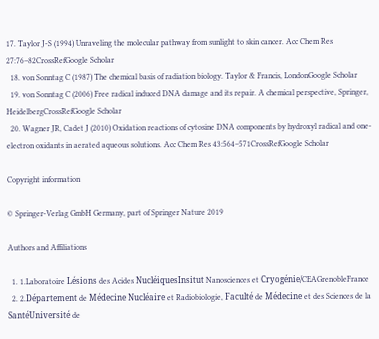17. Taylor J-S (1994) Unraveling the molecular pathway from sunlight to skin cancer. Acc Chem Res 27:76–82CrossRefGoogle Scholar
  18. von Sonntag C (1987) The chemical basis of radiation biology. Taylor & Francis, LondonGoogle Scholar
  19. von Sonntag C (2006) Free radical induced DNA damage and its repair. A chemical perspective, Springer, HeidelbergCrossRefGoogle Scholar
  20. Wagner JR, Cadet J (2010) Oxidation reactions of cytosine DNA components by hydroxyl radical and one-electron oxidants in aerated aqueous solutions. Acc Chem Res 43:564–571CrossRefGoogle Scholar

Copyright information

© Springer-Verlag GmbH Germany, part of Springer Nature 2019

Authors and Affiliations

  1. 1.Laboratoire Lésions des Acides NucléiquesInsitut Nanosciences et Cryogénie/CEAGrenobleFrance
  2. 2.Département de Médecine Nucléaire et Radiobiologie, Faculté de Médecine et des Sciences de la SantéUniversité de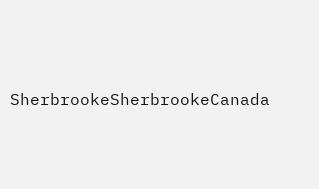SherbrookeSherbrookeCanada